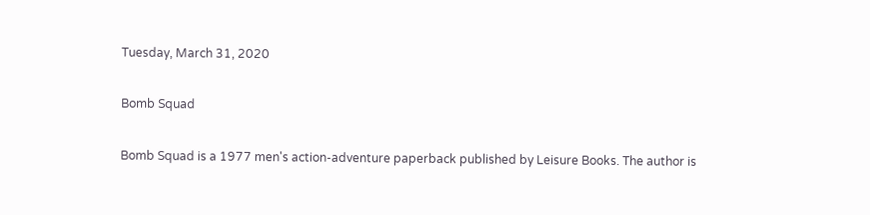Tuesday, March 31, 2020

Bomb Squad

Bomb Squad is a 1977 men's action-adventure paperback published by Leisure Books. The author is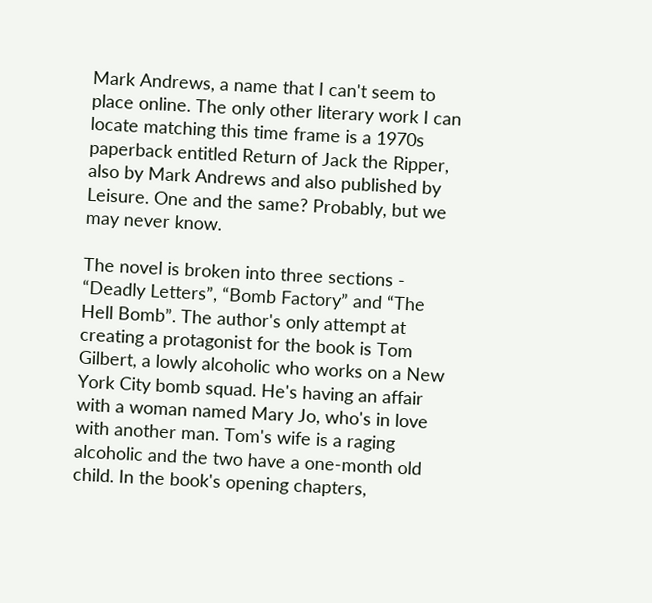Mark Andrews, a name that I can't seem to place online. The only other literary work I can  locate matching this time frame is a 1970s paperback entitled Return of Jack the Ripper, also by Mark Andrews and also published by Leisure. One and the same? Probably, but we may never know.

The novel is broken into three sections - “Deadly Letters”, “Bomb Factory” and “The Hell Bomb”. The author's only attempt at creating a protagonist for the book is Tom Gilbert, a lowly alcoholic who works on a New York City bomb squad. He's having an affair with a woman named Mary Jo, who's in love with another man. Tom's wife is a raging alcoholic and the two have a one-month old child. In the book's opening chapters,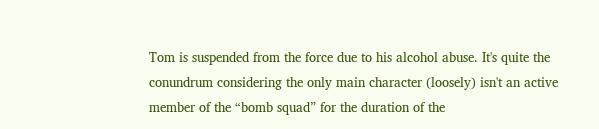Tom is suspended from the force due to his alcohol abuse. It's quite the conundrum considering the only main character (loosely) isn't an active member of the “bomb squad” for the duration of the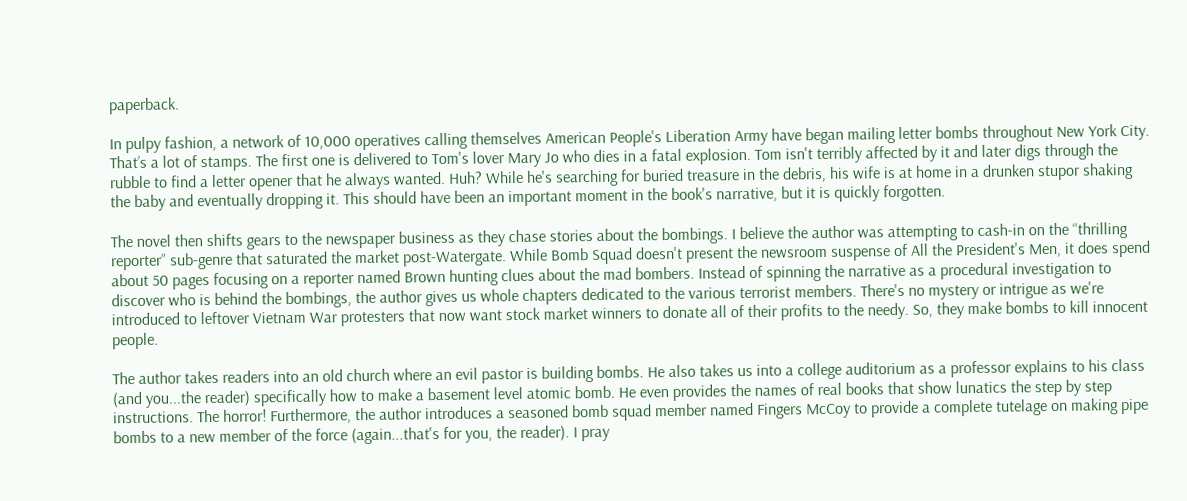paperback.

In pulpy fashion, a network of 10,000 operatives calling themselves American People's Liberation Army have began mailing letter bombs throughout New York City. That’s a lot of stamps. The first one is delivered to Tom's lover Mary Jo who dies in a fatal explosion. Tom isn't terribly affected by it and later digs through the rubble to find a letter opener that he always wanted. Huh? While he's searching for buried treasure in the debris, his wife is at home in a drunken stupor shaking the baby and eventually dropping it. This should have been an important moment in the book's narrative, but it is quickly forgotten.

The novel then shifts gears to the newspaper business as they chase stories about the bombings. I believe the author was attempting to cash-in on the “thrilling reporter” sub-genre that saturated the market post-Watergate. While Bomb Squad doesn't present the newsroom suspense of All the President's Men, it does spend about 50 pages focusing on a reporter named Brown hunting clues about the mad bombers. Instead of spinning the narrative as a procedural investigation to discover who is behind the bombings, the author gives us whole chapters dedicated to the various terrorist members. There's no mystery or intrigue as we're introduced to leftover Vietnam War protesters that now want stock market winners to donate all of their profits to the needy. So, they make bombs to kill innocent people.

The author takes readers into an old church where an evil pastor is building bombs. He also takes us into a college auditorium as a professor explains to his class (and you...the reader) specifically how to make a basement level atomic bomb. He even provides the names of real books that show lunatics the step by step instructions. The horror! Furthermore, the author introduces a seasoned bomb squad member named Fingers McCoy to provide a complete tutelage on making pipe bombs to a new member of the force (again...that's for you, the reader). I pray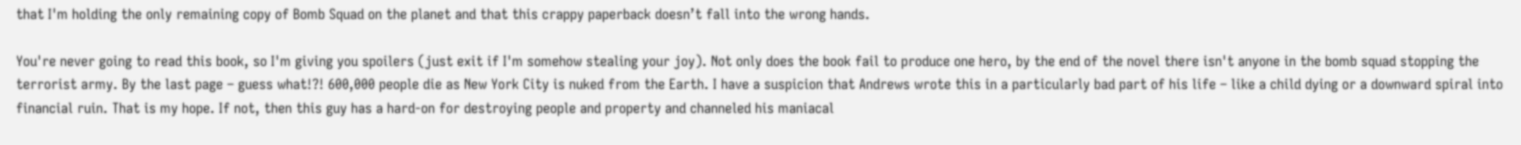that I'm holding the only remaining copy of Bomb Squad on the planet and that this crappy paperback doesn’t fall into the wrong hands.

You're never going to read this book, so I'm giving you spoilers (just exit if I'm somehow stealing your joy). Not only does the book fail to produce one hero, by the end of the novel there isn't anyone in the bomb squad stopping the terrorist army. By the last page – guess what!?! 600,000 people die as New York City is nuked from the Earth. I have a suspicion that Andrews wrote this in a particularly bad part of his life – like a child dying or a downward spiral into financial ruin. That is my hope. If not, then this guy has a hard-on for destroying people and property and channeled his maniacal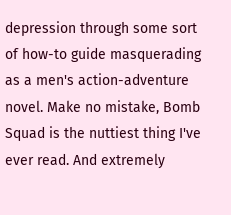depression through some sort of how-to guide masquerading as a men's action-adventure novel. Make no mistake, Bomb Squad is the nuttiest thing I've ever read. And extremely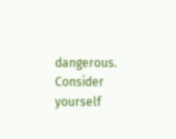dangerous. Consider yourself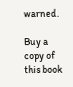warned.

Buy a copy of this book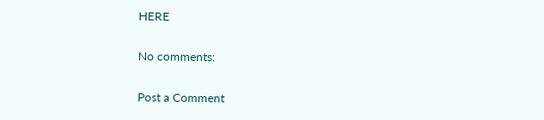HERE

No comments:

Post a Comment